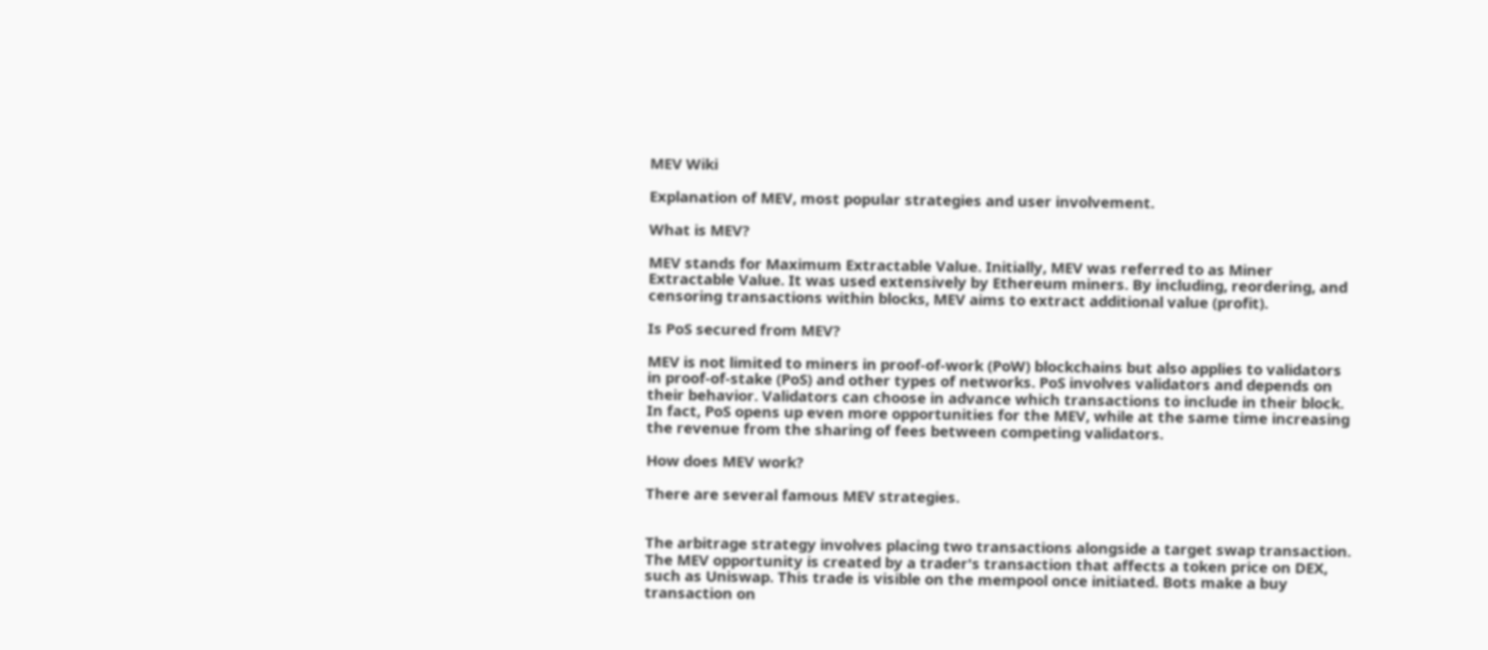MEV Wiki

Explanation of MEV, most popular strategies and user involvement.

What is MEV?

MEV stands for Maximum Extractable Value. Initially, MEV was referred to as Miner Extractable Value. It was used extensively by Ethereum miners. By including, reordering, and censoring transactions within blocks, MEV aims to extract additional value (profit).

Is PoS secured from MEV?

MEV is not limited to miners in proof-of-work (PoW) blockchains but also applies to validators in proof-of-stake (PoS) and other types of networks. PoS involves validators and depends on their behavior. Validators can choose in advance which transactions to include in their block. In fact, PoS opens up even more opportunities for the MEV, while at the same time increasing the revenue from the sharing of fees between competing validators.

How does MEV work?

There are several famous MEV strategies.


The arbitrage strategy involves placing two transactions alongside a target swap transaction. The MEV opportunity is created by a trader's transaction that affects a token price on DEX, such as Uniswap. This trade is visible on the mempool once initiated. Bots make a buy transaction on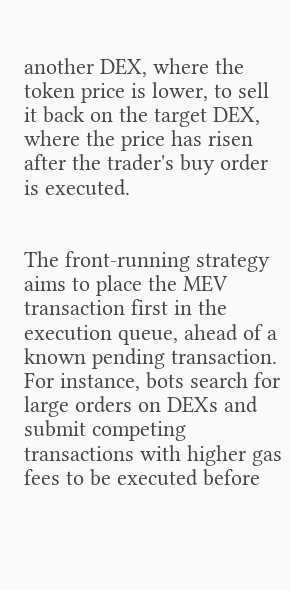another DEX, where the token price is lower, to sell it back on the target DEX, where the price has risen after the trader's buy order is executed.


The front-running strategy aims to place the MEV transaction first in the execution queue, ahead of a known pending transaction. For instance, bots search for large orders on DEXs and submit competing transactions with higher gas fees to be executed before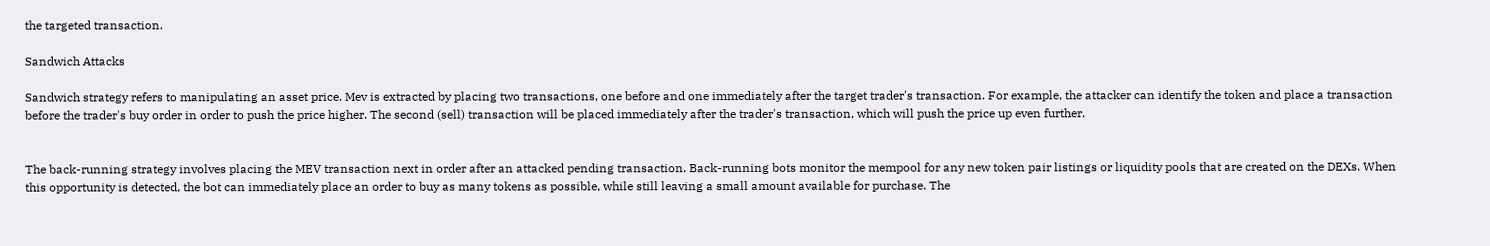the targeted transaction.

Sandwich Attacks

Sandwich strategy refers to manipulating an asset price. Mev is extracted by placing two transactions, one before and one immediately after the target trader's transaction. For example, the attacker can identify the token and place a transaction before the trader's buy order in order to push the price higher. The second (sell) transaction will be placed immediately after the trader's transaction, which will push the price up even further.


The back-running strategy involves placing the MEV transaction next in order after an attacked pending transaction. Back-running bots monitor the mempool for any new token pair listings or liquidity pools that are created on the DEXs. When this opportunity is detected, the bot can immediately place an order to buy as many tokens as possible, while still leaving a small amount available for purchase. The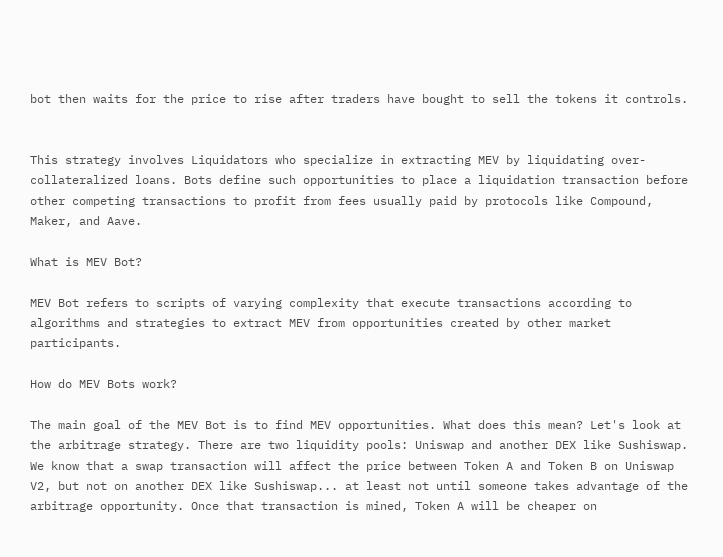bot then waits for the price to rise after traders have bought to sell the tokens it controls.


This strategy involves Liquidators who specialize in extracting MEV by liquidating over-collateralized loans. Bots define such opportunities to place a liquidation transaction before other competing transactions to profit from fees usually paid by protocols like Compound, Maker, and Aave.

What is MEV Bot?

MEV Bot refers to scripts of varying complexity that execute transactions according to algorithms and strategies to extract MEV from opportunities created by other market participants.

How do MEV Bots work?

The main goal of the MEV Bot is to find MEV opportunities. What does this mean? Let's look at the arbitrage strategy. There are two liquidity pools: Uniswap and another DEX like Sushiswap.
We know that a swap transaction will affect the price between Token A and Token B on Uniswap V2, but not on another DEX like Sushiswap... at least not until someone takes advantage of the arbitrage opportunity. Once that transaction is mined, Token A will be cheaper on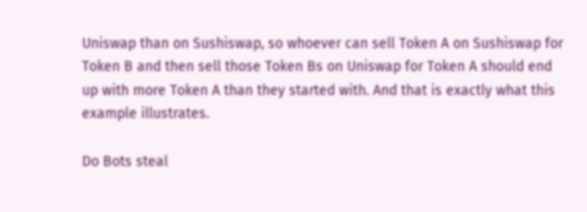Uniswap than on Sushiswap, so whoever can sell Token A on Sushiswap for Token B and then sell those Token Bs on Uniswap for Token A should end up with more Token A than they started with. And that is exactly what this example illustrates.

Do Bots steal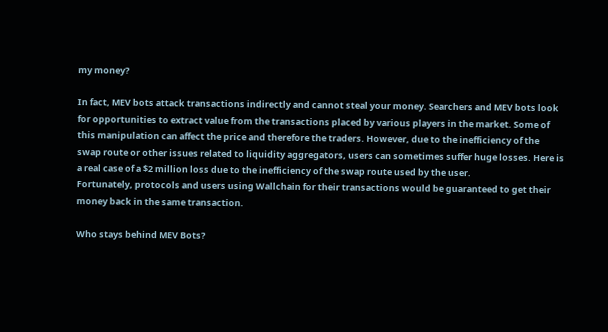my money?

In fact, MEV bots attack transactions indirectly and cannot steal your money. Searchers and MEV bots look for opportunities to extract value from the transactions placed by various players in the market. Some of this manipulation can affect the price and therefore the traders. However, due to the inefficiency of the swap route or other issues related to liquidity aggregators, users can sometimes suffer huge losses. Here is a real case of a $2 million loss due to the inefficiency of the swap route used by the user.
Fortunately, protocols and users using Wallchain for their transactions would be guaranteed to get their money back in the same transaction.

Who stays behind MEV Bots?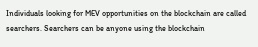Individuals looking for MEV opportunities on the blockchain are called searchers. Searchers can be anyone using the blockchain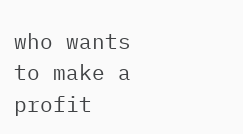who wants to make a profit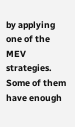by applying one of the MEV strategies. Some of them have enough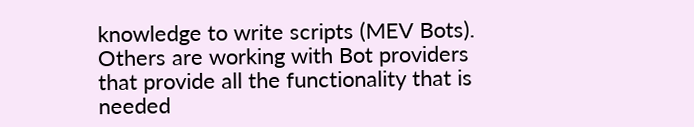knowledge to write scripts (MEV Bots). Others are working with Bot providers that provide all the functionality that is needed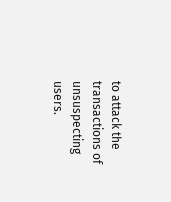to attack the transactions of unsuspecting users.